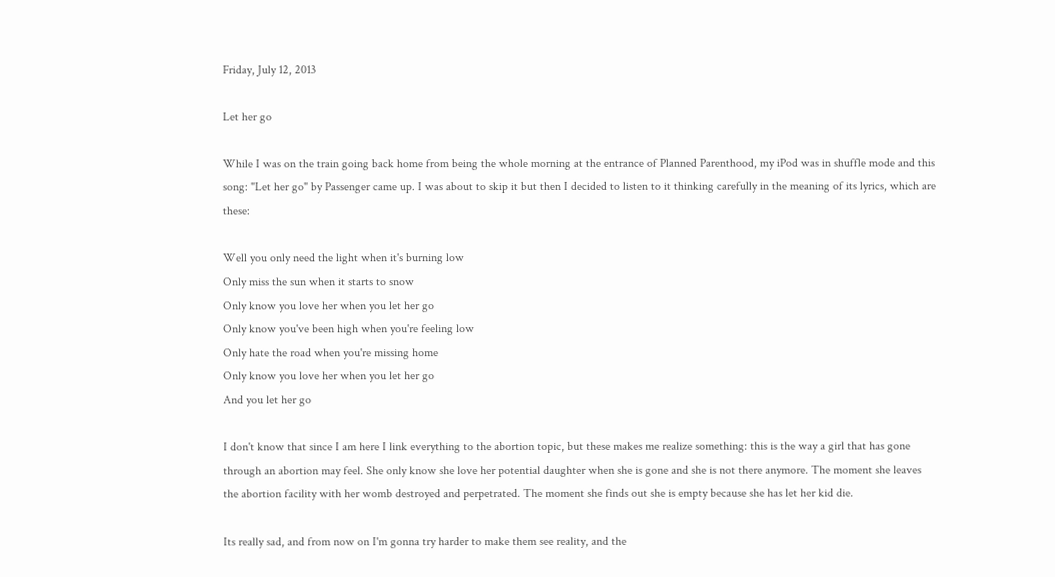Friday, July 12, 2013

Let her go

While I was on the train going back home from being the whole morning at the entrance of Planned Parenthood, my iPod was in shuffle mode and this song: "Let her go" by Passenger came up. I was about to skip it but then I decided to listen to it thinking carefully in the meaning of its lyrics, which are these:

Well you only need the light when it's burning low
Only miss the sun when it starts to snow
Only know you love her when you let her go
Only know you've been high when you're feeling low
Only hate the road when you're missing home
Only know you love her when you let her go
And you let her go

I don't know that since I am here I link everything to the abortion topic, but these makes me realize something: this is the way a girl that has gone through an abortion may feel. She only know she love her potential daughter when she is gone and she is not there anymore. The moment she leaves the abortion facility with her womb destroyed and perpetrated. The moment she finds out she is empty because she has let her kid die.

Its really sad, and from now on I'm gonna try harder to make them see reality, and the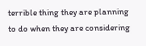terrible thing they are planning to do when they are considering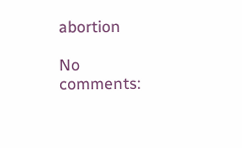abortion

No comments: